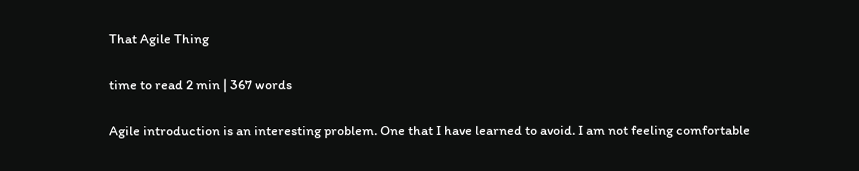That Agile Thing

time to read 2 min | 367 words

Agile introduction is an interesting problem. One that I have learned to avoid. I am not feeling comfortable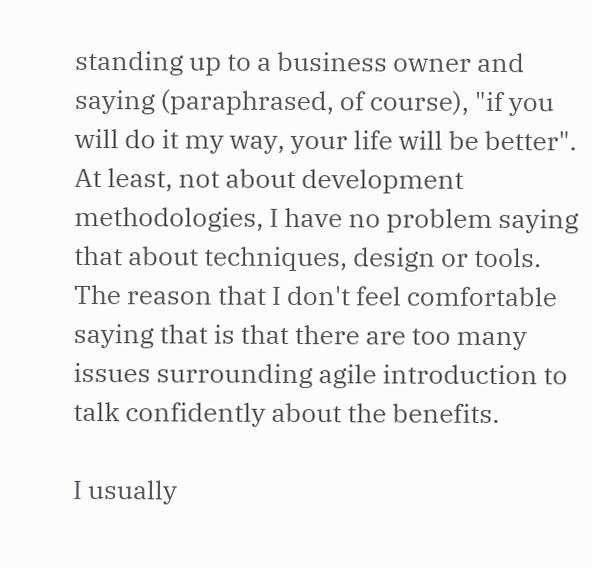standing up to a business owner and saying (paraphrased, of course), "if you will do it my way, your life will be better". At least, not about development methodologies, I have no problem saying that about techniques, design or tools. The reason that I don't feel comfortable saying that is that there are too many issues surrounding agile introduction to talk confidently about the benefits.

I usually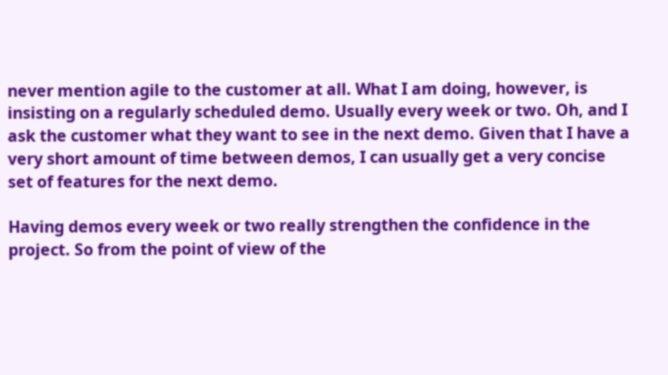never mention agile to the customer at all. What I am doing, however, is insisting on a regularly scheduled demo. Usually every week or two. Oh, and I ask the customer what they want to see in the next demo. Given that I have a very short amount of time between demos, I can usually get a very concise set of features for the next demo.

Having demos every week or two really strengthen the confidence in the project. So from the point of view of the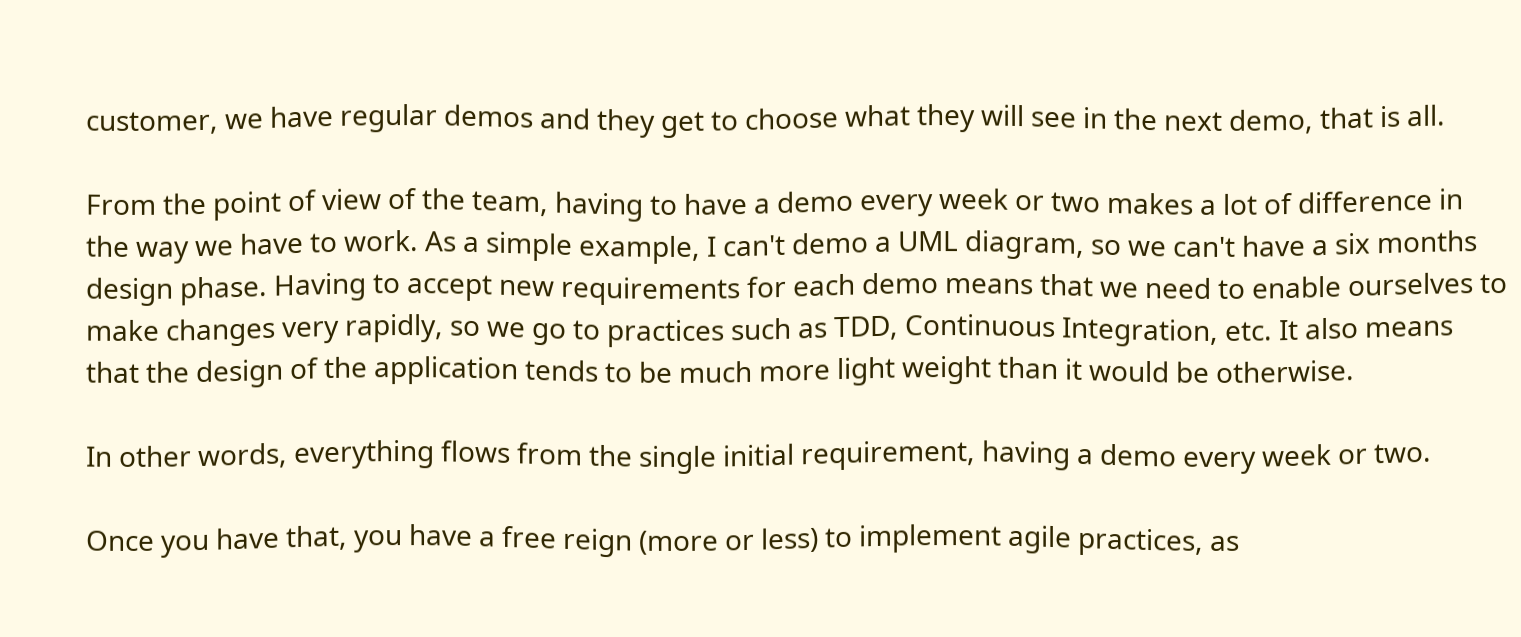customer, we have regular demos and they get to choose what they will see in the next demo, that is all.

From the point of view of the team, having to have a demo every week or two makes a lot of difference in the way we have to work. As a simple example, I can't demo a UML diagram, so we can't have a six months design phase. Having to accept new requirements for each demo means that we need to enable ourselves to make changes very rapidly, so we go to practices such as TDD, Continuous Integration, etc. It also means that the design of the application tends to be much more light weight than it would be otherwise.

In other words, everything flows from the single initial requirement, having a demo every week or two.

Once you have that, you have a free reign (more or less) to implement agile practices, as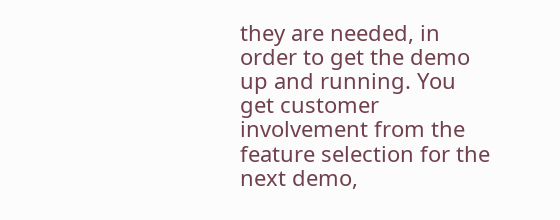they are needed, in order to get the demo up and running. You get customer involvement from the feature selection for the next demo,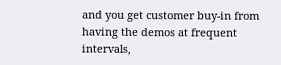and you get customer buy-in from having the demos at frequent intervals,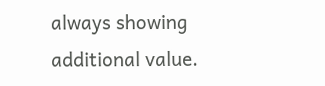always showing additional value.